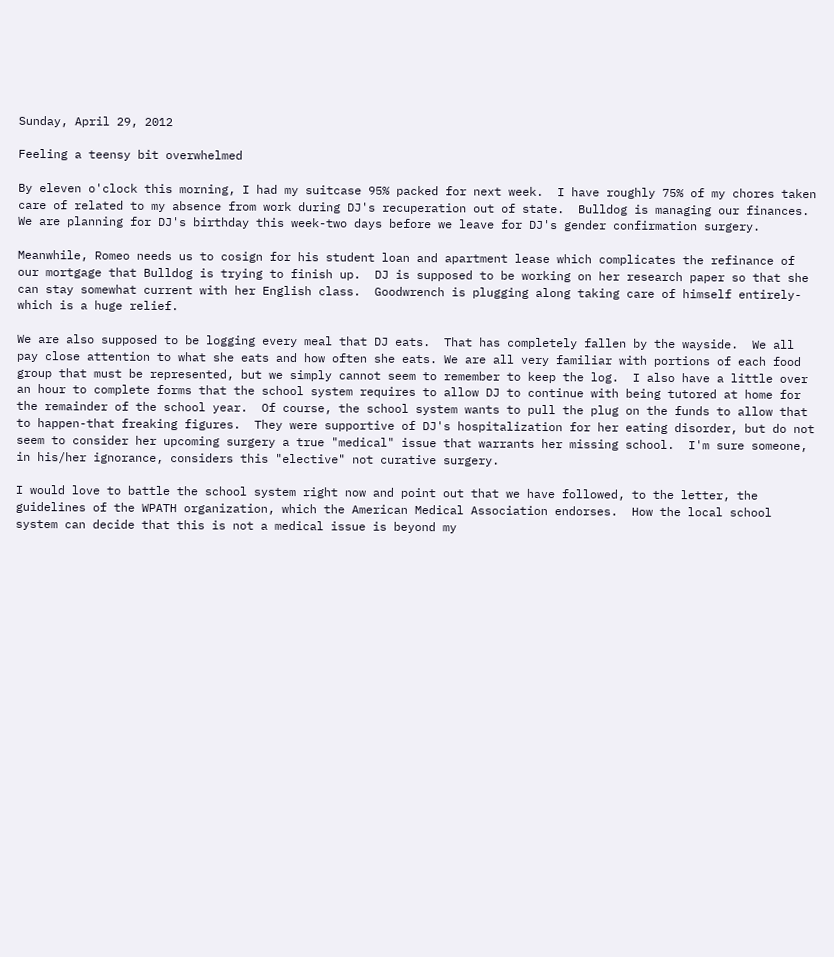Sunday, April 29, 2012

Feeling a teensy bit overwhelmed

By eleven o'clock this morning, I had my suitcase 95% packed for next week.  I have roughly 75% of my chores taken care of related to my absence from work during DJ's recuperation out of state.  Bulldog is managing our finances.  We are planning for DJ's birthday this week-two days before we leave for DJ's gender confirmation surgery.

Meanwhile, Romeo needs us to cosign for his student loan and apartment lease which complicates the refinance of our mortgage that Bulldog is trying to finish up.  DJ is supposed to be working on her research paper so that she can stay somewhat current with her English class.  Goodwrench is plugging along taking care of himself entirely-which is a huge relief.

We are also supposed to be logging every meal that DJ eats.  That has completely fallen by the wayside.  We all pay close attention to what she eats and how often she eats. We are all very familiar with portions of each food group that must be represented, but we simply cannot seem to remember to keep the log.  I also have a little over an hour to complete forms that the school system requires to allow DJ to continue with being tutored at home for the remainder of the school year.  Of course, the school system wants to pull the plug on the funds to allow that to happen-that freaking figures.  They were supportive of DJ's hospitalization for her eating disorder, but do not seem to consider her upcoming surgery a true "medical" issue that warrants her missing school.  I'm sure someone, in his/her ignorance, considers this "elective" not curative surgery.

I would love to battle the school system right now and point out that we have followed, to the letter, the guidelines of the WPATH organization, which the American Medical Association endorses.  How the local school system can decide that this is not a medical issue is beyond my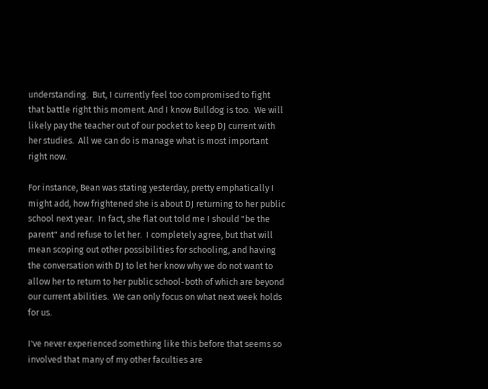understanding.  But, I currently feel too compromised to fight that battle right this moment. And I know Bulldog is too.  We will likely pay the teacher out of our pocket to keep DJ current with her studies.  All we can do is manage what is most important right now.

For instance, Bean was stating yesterday, pretty emphatically I might add, how frightened she is about DJ returning to her public school next year.  In fact, she flat out told me I should "be the parent" and refuse to let her.  I completely agree, but that will mean scoping out other possibilities for schooling, and having the conversation with DJ to let her know why we do not want to allow her to return to her public school-both of which are beyond our current abilities.  We can only focus on what next week holds for us.

I've never experienced something like this before that seems so involved that many of my other faculties are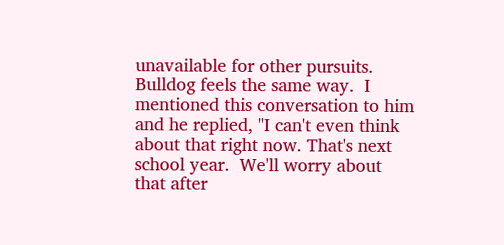unavailable for other pursuits.  Bulldog feels the same way.  I mentioned this conversation to him and he replied, "I can't even think about that right now. That's next school year.  We'll worry about that after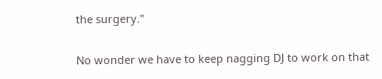the surgery."

No wonder we have to keep nagging DJ to work on that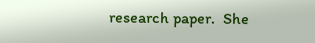research paper.  She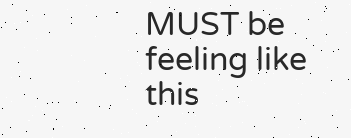MUST be feeling like this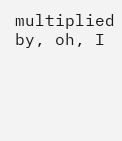multiplied by, oh, I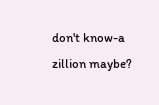don't know-a zillion maybe?